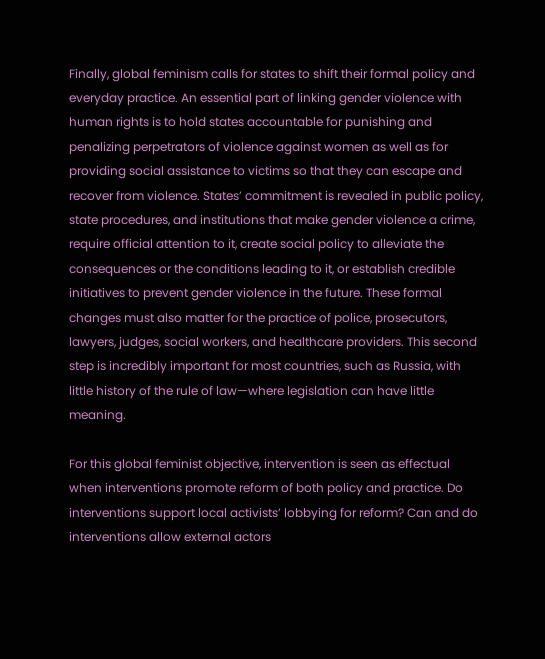Finally, global feminism calls for states to shift their formal policy and everyday practice. An essential part of linking gender violence with human rights is to hold states accountable for punishing and penalizing perpetrators of violence against women as well as for providing social assistance to victims so that they can escape and recover from violence. States’ commitment is revealed in public policy, state procedures, and institutions that make gender violence a crime, require official attention to it, create social policy to alleviate the consequences or the conditions leading to it, or establish credible initiatives to prevent gender violence in the future. These formal changes must also matter for the practice of police, prosecutors, lawyers, judges, social workers, and healthcare providers. This second step is incredibly important for most countries, such as Russia, with little history of the rule of law—where legislation can have little meaning.

For this global feminist objective, intervention is seen as effectual when interventions promote reform of both policy and practice. Do interventions support local activists’ lobbying for reform? Can and do interventions allow external actors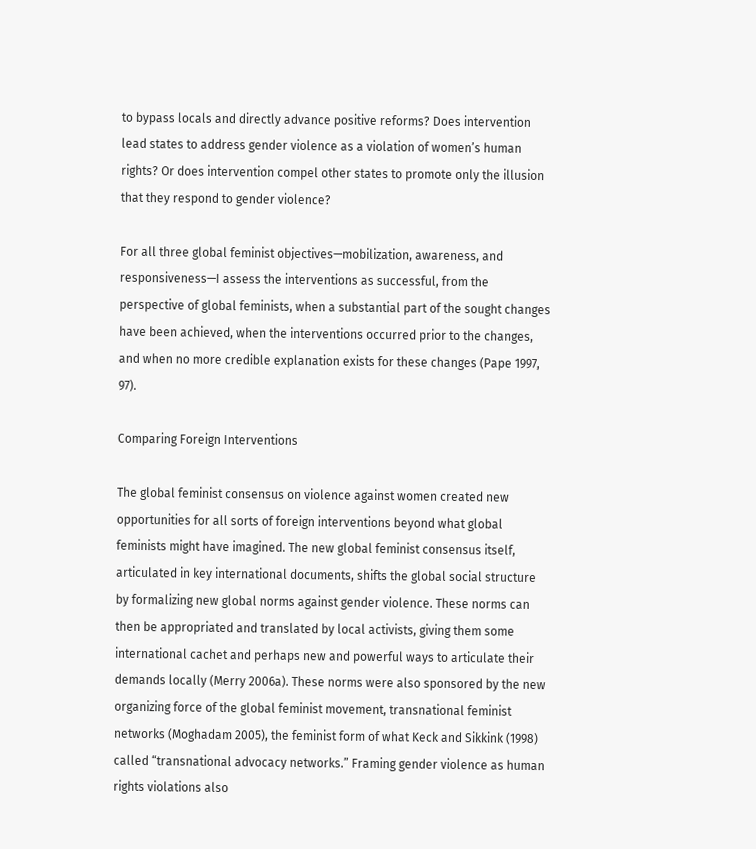to bypass locals and directly advance positive reforms? Does intervention lead states to address gender violence as a violation of women’s human rights? Or does intervention compel other states to promote only the illusion that they respond to gender violence?

For all three global feminist objectives—mobilization, awareness, and responsiveness—I assess the interventions as successful, from the perspective of global feminists, when a substantial part of the sought changes have been achieved, when the interventions occurred prior to the changes, and when no more credible explanation exists for these changes (Pape 1997, 97).

Comparing Foreign Interventions

The global feminist consensus on violence against women created new opportunities for all sorts of foreign interventions beyond what global feminists might have imagined. The new global feminist consensus itself, articulated in key international documents, shifts the global social structure by formalizing new global norms against gender violence. These norms can then be appropriated and translated by local activists, giving them some international cachet and perhaps new and powerful ways to articulate their demands locally (Merry 2006a). These norms were also sponsored by the new organizing force of the global feminist movement, transnational feminist networks (Moghadam 2005), the feminist form of what Keck and Sikkink (1998) called “transnational advocacy networks.” Framing gender violence as human rights violations also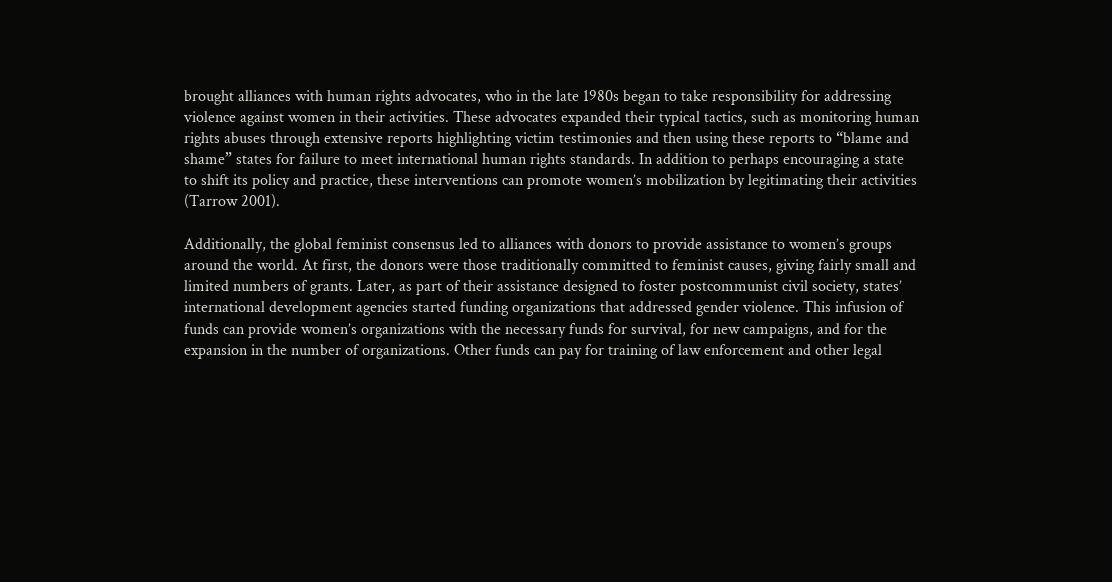brought alliances with human rights advocates, who in the late 1980s began to take responsibility for addressing violence against women in their activities. These advocates expanded their typical tactics, such as monitoring human rights abuses through extensive reports highlighting victim testimonies and then using these reports to “blame and shame” states for failure to meet international human rights standards. In addition to perhaps encouraging a state to shift its policy and practice, these interventions can promote women’s mobilization by legitimating their activities (Tarrow 2001).

Additionally, the global feminist consensus led to alliances with donors to provide assistance to women’s groups around the world. At first, the donors were those traditionally committed to feminist causes, giving fairly small and limited numbers of grants. Later, as part of their assistance designed to foster postcommunist civil society, states’ international development agencies started funding organizations that addressed gender violence. This infusion of funds can provide women’s organizations with the necessary funds for survival, for new campaigns, and for the expansion in the number of organizations. Other funds can pay for training of law enforcement and other legal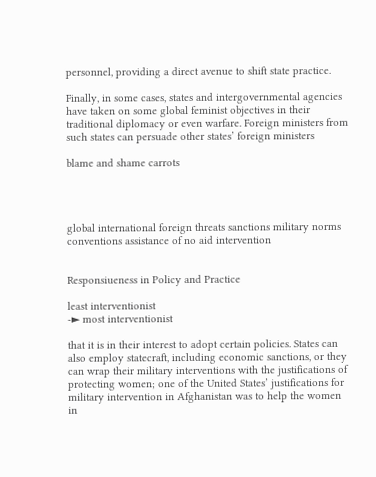personnel, providing a direct avenue to shift state practice.

Finally, in some cases, states and intergovernmental agencies have taken on some global feminist objectives in their traditional diplomacy or even warfare. Foreign ministers from such states can persuade other states’ foreign ministers

blame and shame carrots




global international foreign threats sanctions military norms conventions assistance of no aid intervention


Responsiueness in Policy and Practice

least interventionist
-► most interventionist

that it is in their interest to adopt certain policies. States can also employ statecraft, including economic sanctions, or they can wrap their military interventions with the justifications of protecting women; one of the United States’ justifications for military intervention in Afghanistan was to help the women in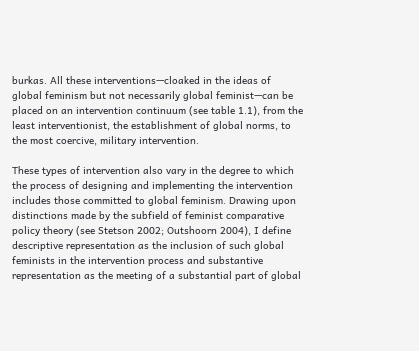burkas. All these interventions—cloaked in the ideas of global feminism but not necessarily global feminist—can be placed on an intervention continuum (see table 1.1), from the least interventionist, the establishment of global norms, to the most coercive, military intervention.

These types of intervention also vary in the degree to which the process of designing and implementing the intervention includes those committed to global feminism. Drawing upon distinctions made by the subfield of feminist comparative policy theory (see Stetson 2002; Outshoorn 2004), I define descriptive representation as the inclusion of such global feminists in the intervention process and substantive representation as the meeting of a substantial part of global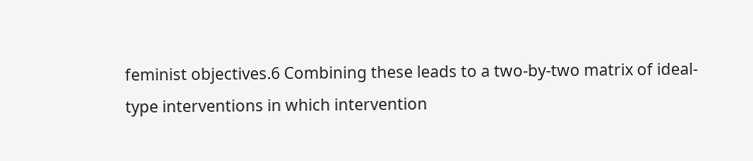feminist objectives.6 Combining these leads to a two-by-two matrix of ideal-type interventions in which intervention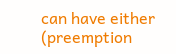can have either (preemption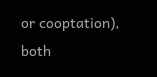or cooptation), both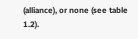(alliance), or none (see table 1.2).